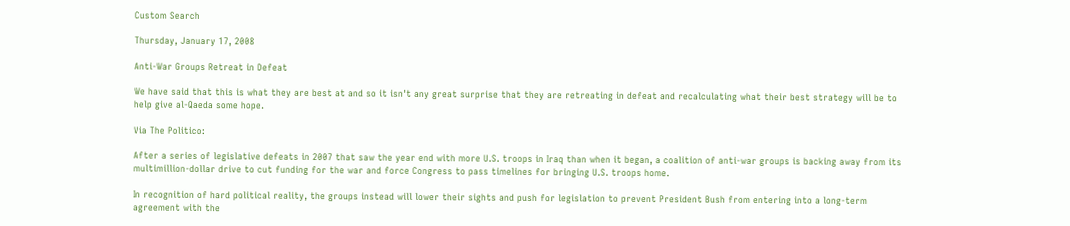Custom Search

Thursday, January 17, 2008

Anti-War Groups Retreat in Defeat

We have said that this is what they are best at and so it isn't any great surprise that they are retreating in defeat and recalculating what their best strategy will be to help give al-Qaeda some hope.

Via The Politico:

After a series of legislative defeats in 2007 that saw the year end with more U.S. troops in Iraq than when it began, a coalition of anti-war groups is backing away from its multimillion-dollar drive to cut funding for the war and force Congress to pass timelines for bringing U.S. troops home.

In recognition of hard political reality, the groups instead will lower their sights and push for legislation to prevent President Bush from entering into a long-term agreement with the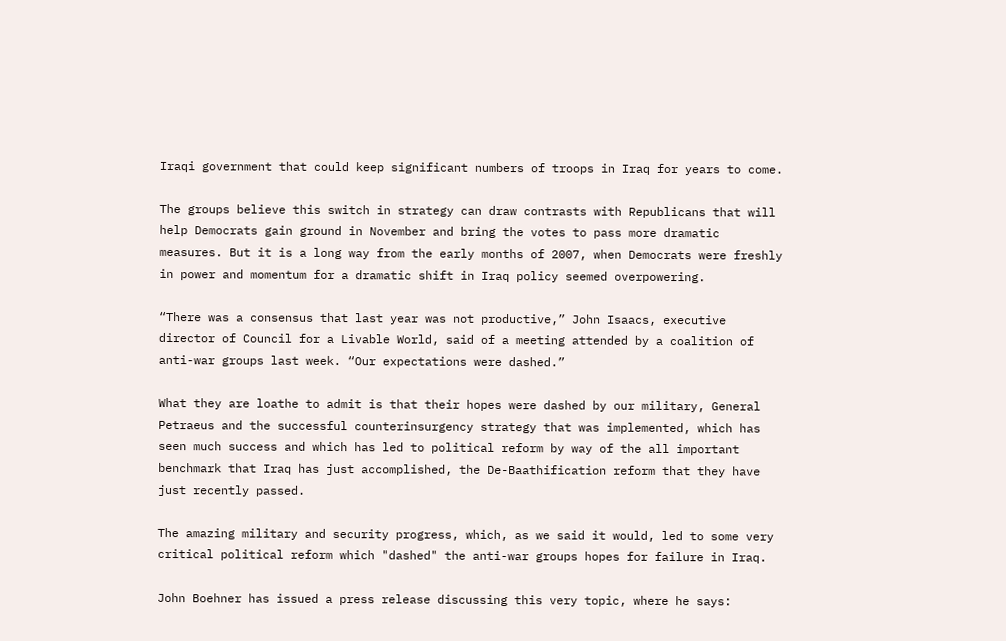Iraqi government that could keep significant numbers of troops in Iraq for years to come.

The groups believe this switch in strategy can draw contrasts with Republicans that will help Democrats gain ground in November and bring the votes to pass more dramatic measures. But it is a long way from the early months of 2007, when Democrats were freshly in power and momentum for a dramatic shift in Iraq policy seemed overpowering.

“There was a consensus that last year was not productive,” John Isaacs, executive director of Council for a Livable World, said of a meeting attended by a coalition of anti-war groups last week. “Our expectations were dashed.”

What they are loathe to admit is that their hopes were dashed by our military, General Petraeus and the successful counterinsurgency strategy that was implemented, which has seen much success and which has led to political reform by way of the all important benchmark that Iraq has just accomplished, the De-Baathification reform that they have just recently passed.

The amazing military and security progress, which, as we said it would, led to some very critical political reform which "dashed" the anti-war groups hopes for failure in Iraq.

John Boehner has issued a press release discussing this very topic, where he says: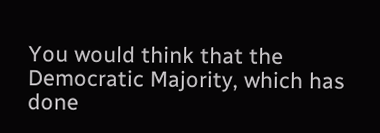You would think that the Democratic Majority, which has done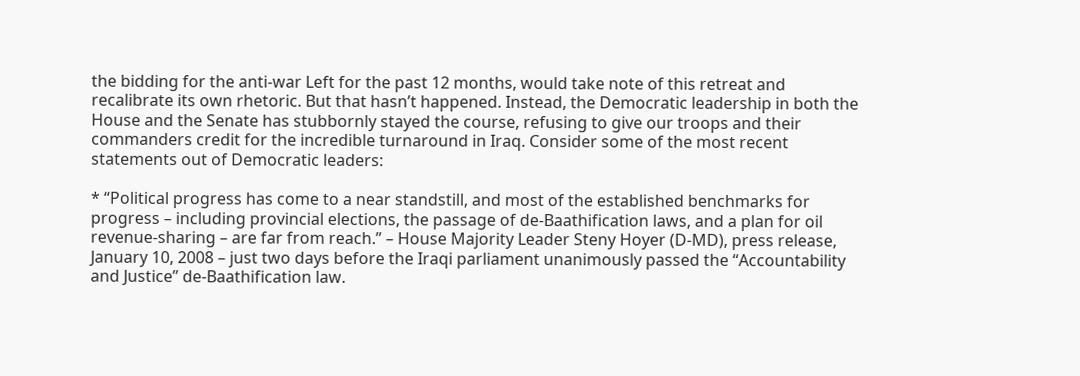the bidding for the anti-war Left for the past 12 months, would take note of this retreat and recalibrate its own rhetoric. But that hasn’t happened. Instead, the Democratic leadership in both the House and the Senate has stubbornly stayed the course, refusing to give our troops and their commanders credit for the incredible turnaround in Iraq. Consider some of the most recent statements out of Democratic leaders:

* “Political progress has come to a near standstill, and most of the established benchmarks for progress – including provincial elections, the passage of de-Baathification laws, and a plan for oil revenue-sharing – are far from reach.” – House Majority Leader Steny Hoyer (D-MD), press release, January 10, 2008 – just two days before the Iraqi parliament unanimously passed the “Accountability and Justice” de-Baathification law.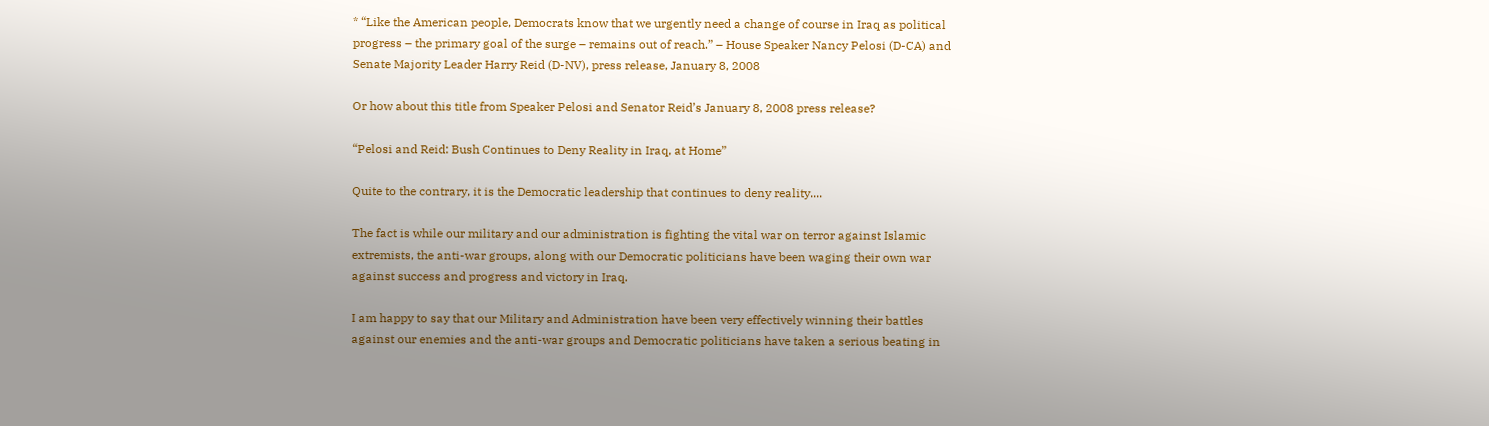* “Like the American people, Democrats know that we urgently need a change of course in Iraq as political progress – the primary goal of the surge – remains out of reach.” – House Speaker Nancy Pelosi (D-CA) and Senate Majority Leader Harry Reid (D-NV), press release, January 8, 2008

Or how about this title from Speaker Pelosi and Senator Reid’s January 8, 2008 press release?

“Pelosi and Reid: Bush Continues to Deny Reality in Iraq, at Home”

Quite to the contrary, it is the Democratic leadership that continues to deny reality....

The fact is while our military and our administration is fighting the vital war on terror against Islamic extremists, the anti-war groups, along with our Democratic politicians have been waging their own war against success and progress and victory in Iraq.

I am happy to say that our Military and Administration have been very effectively winning their battles against our enemies and the anti-war groups and Democratic politicians have taken a serious beating in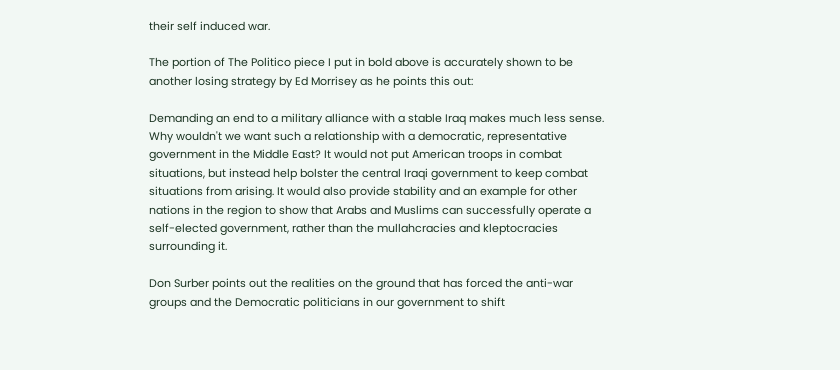their self induced war.

The portion of The Politico piece I put in bold above is accurately shown to be another losing strategy by Ed Morrisey as he points this out:

Demanding an end to a military alliance with a stable Iraq makes much less sense. Why wouldn't we want such a relationship with a democratic, representative government in the Middle East? It would not put American troops in combat situations, but instead help bolster the central Iraqi government to keep combat situations from arising. It would also provide stability and an example for other nations in the region to show that Arabs and Muslims can successfully operate a self-elected government, rather than the mullahcracies and kleptocracies surrounding it.

Don Surber points out the realities on the ground that has forced the anti-war groups and the Democratic politicians in our government to shift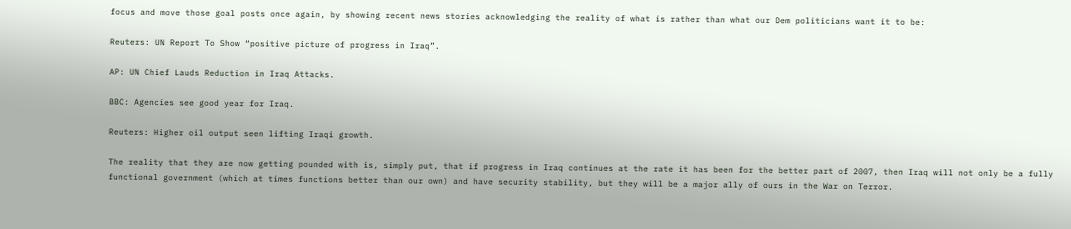focus and move those goal posts once again, by showing recent news stories acknowledging the reality of what is rather than what our Dem politicians want it to be:

Reuters: UN Report To Show “positive picture of progress in Iraq”.

AP: UN Chief Lauds Reduction in Iraq Attacks.

BBC: Agencies see good year for Iraq.

Reuters: Higher oil output seen lifting Iraqi growth.

The reality that they are now getting pounded with is, simply put, that if progress in Iraq continues at the rate it has been for the better part of 2007, then Iraq will not only be a fully functional government (which at times functions better than our own) and have security stability, but they will be a major ally of ours in the War on Terror.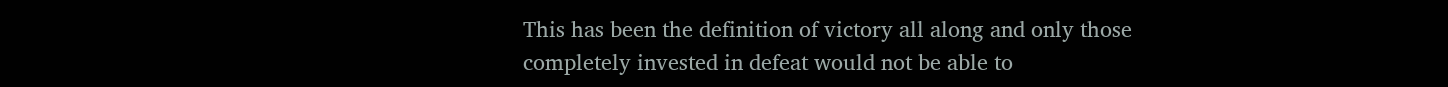This has been the definition of victory all along and only those completely invested in defeat would not be able to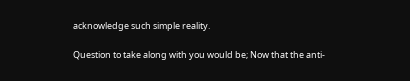acknowledge such simple reality.

Question to take along with you would be; Now that the anti-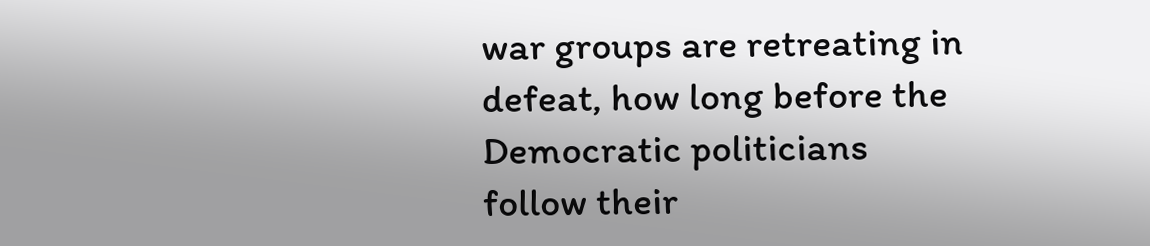war groups are retreating in defeat, how long before the Democratic politicians follow their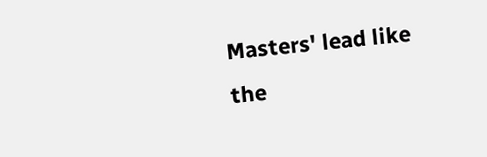Masters' lead like the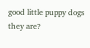good little puppy dogs they are?